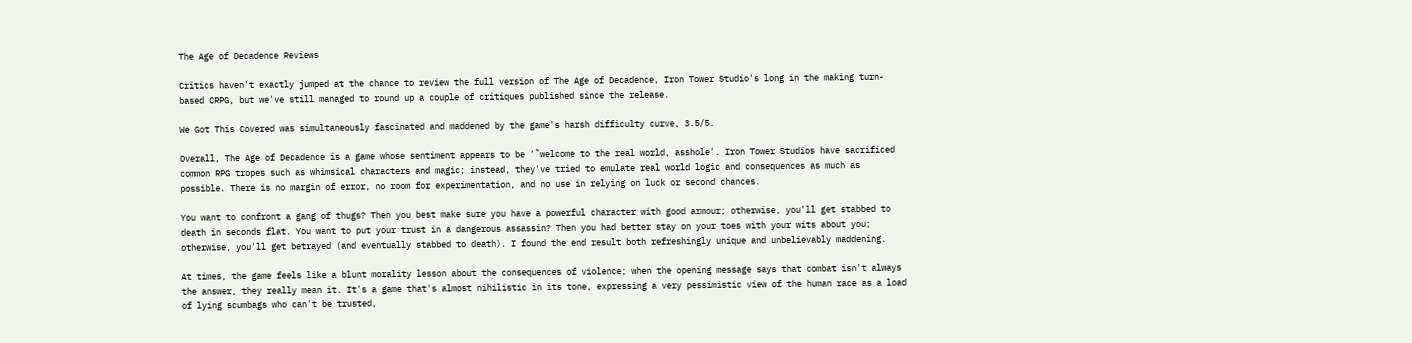The Age of Decadence Reviews

Critics haven't exactly jumped at the chance to review the full version of The Age of Decadence, Iron Tower Studio's long in the making turn-based CRPG, but we've still managed to round up a couple of critiques published since the release.

We Got This Covered was simultaneously fascinated and maddened by the game's harsh difficulty curve, 3.5/5.

Overall, The Age of Decadence is a game whose sentiment appears to be '˜welcome to the real world, asshole'. Iron Tower Studios have sacrificed common RPG tropes such as whimsical characters and magic; instead, they've tried to emulate real world logic and consequences as much as possible. There is no margin of error, no room for experimentation, and no use in relying on luck or second chances.

You want to confront a gang of thugs? Then you best make sure you have a powerful character with good armour; otherwise, you'll get stabbed to death in seconds flat. You want to put your trust in a dangerous assassin? Then you had better stay on your toes with your wits about you; otherwise, you'll get betrayed (and eventually stabbed to death). I found the end result both refreshingly unique and unbelievably maddening.

At times, the game feels like a blunt morality lesson about the consequences of violence; when the opening message says that combat isn't always the answer, they really mean it. It's a game that's almost nihilistic in its tone, expressing a very pessimistic view of the human race as a load of lying scumbags who can't be trusted,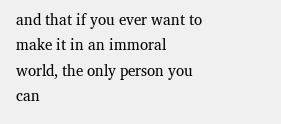and that if you ever want to make it in an immoral world, the only person you can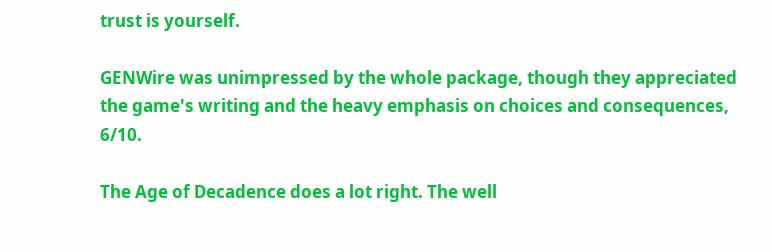trust is yourself.

GENWire was unimpressed by the whole package, though they appreciated the game's writing and the heavy emphasis on choices and consequences, 6/10.

The Age of Decadence does a lot right. The well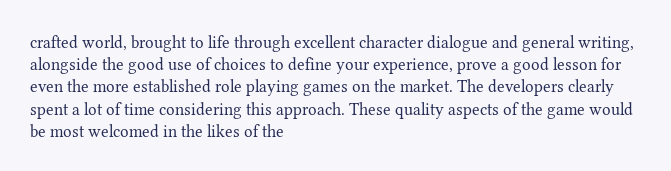crafted world, brought to life through excellent character dialogue and general writing, alongside the good use of choices to define your experience, prove a good lesson for even the more established role playing games on the market. The developers clearly spent a lot of time considering this approach. These quality aspects of the game would be most welcomed in the likes of the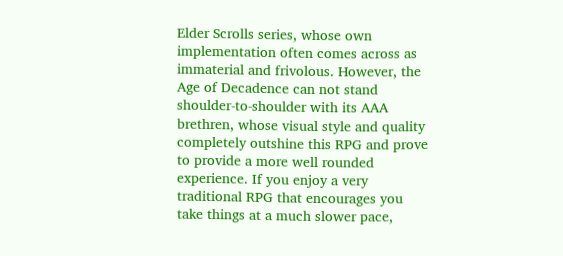Elder Scrolls series, whose own implementation often comes across as immaterial and frivolous. However, the Age of Decadence can not stand shoulder-to-shoulder with its AAA brethren, whose visual style and quality completely outshine this RPG and prove to provide a more well rounded experience. If you enjoy a very traditional RPG that encourages you take things at a much slower pace,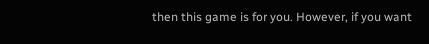then this game is for you. However, if you want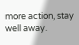more action, stay well away.